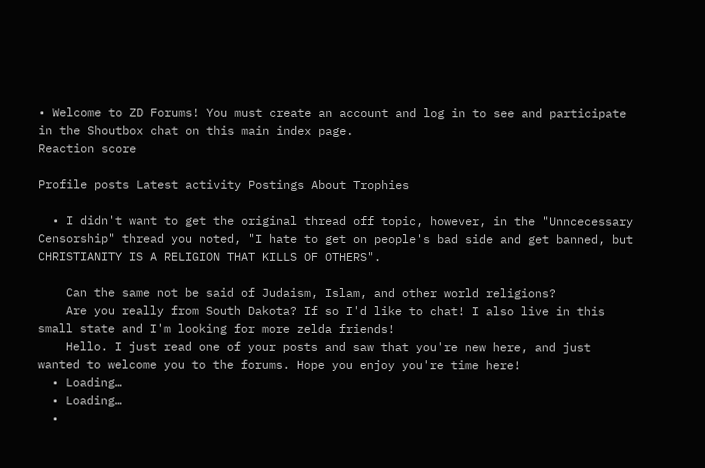• Welcome to ZD Forums! You must create an account and log in to see and participate in the Shoutbox chat on this main index page.
Reaction score

Profile posts Latest activity Postings About Trophies

  • I didn't want to get the original thread off topic, however, in the "Unncecessary Censorship" thread you noted, "I hate to get on people's bad side and get banned, but CHRISTIANITY IS A RELIGION THAT KILLS OF OTHERS".

    Can the same not be said of Judaism, Islam, and other world religions?
    Are you really from South Dakota? If so I'd like to chat! I also live in this small state and I'm looking for more zelda friends!
    Hello. I just read one of your posts and saw that you're new here, and just wanted to welcome you to the forums. Hope you enjoy you're time here!
  • Loading…
  • Loading…
  •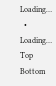Loading…
  • Loading…
Top Bottom